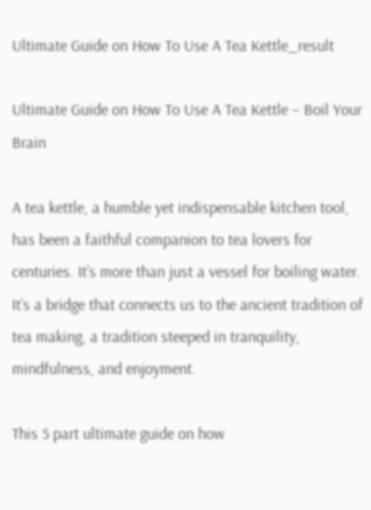Ultimate Guide on How To Use A Tea Kettle_result

Ultimate Guide on How To Use A Tea Kettle – Boil Your Brain

A tea kettle, a humble yet indispensable kitchen tool, has been a faithful companion to tea lovers for centuries. It’s more than just a vessel for boiling water. It’s a bridge that connects us to the ancient tradition of tea making, a tradition steeped in tranquility, mindfulness, and enjoyment.

This 5 part ultimate guide on how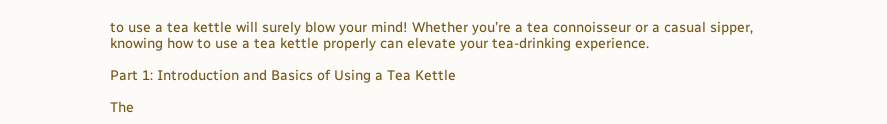to use a tea kettle will surely blow your mind! Whether you’re a tea connoisseur or a casual sipper, knowing how to use a tea kettle properly can elevate your tea-drinking experience.

Part 1: Introduction and Basics of Using a Tea Kettle

The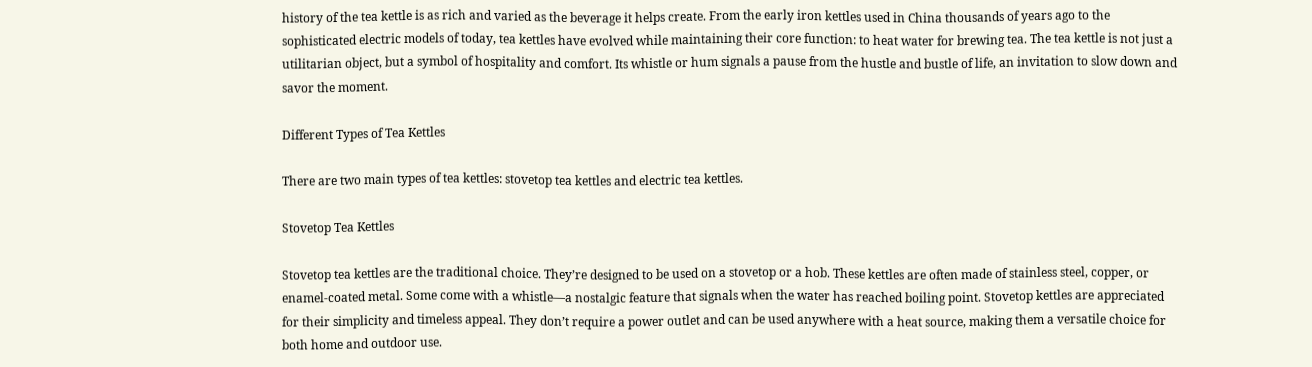history of the tea kettle is as rich and varied as the beverage it helps create. From the early iron kettles used in China thousands of years ago to the sophisticated electric models of today, tea kettles have evolved while maintaining their core function: to heat water for brewing tea. The tea kettle is not just a utilitarian object, but a symbol of hospitality and comfort. Its whistle or hum signals a pause from the hustle and bustle of life, an invitation to slow down and savor the moment.

Different Types of Tea Kettles

There are two main types of tea kettles: stovetop tea kettles and electric tea kettles.

Stovetop Tea Kettles

Stovetop tea kettles are the traditional choice. They’re designed to be used on a stovetop or a hob. These kettles are often made of stainless steel, copper, or enamel-coated metal. Some come with a whistle—a nostalgic feature that signals when the water has reached boiling point. Stovetop kettles are appreciated for their simplicity and timeless appeal. They don’t require a power outlet and can be used anywhere with a heat source, making them a versatile choice for both home and outdoor use.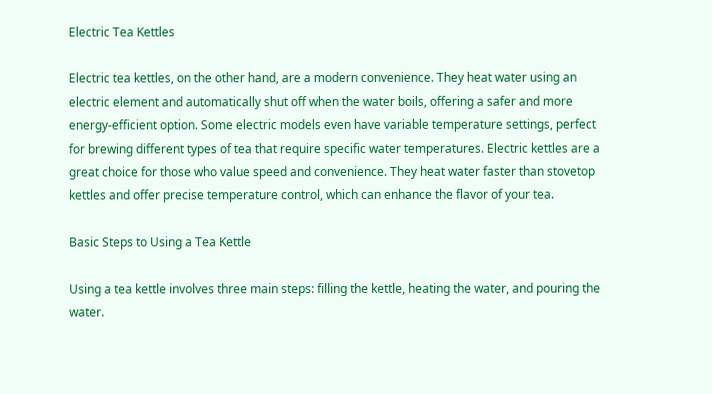Electric Tea Kettles

Electric tea kettles, on the other hand, are a modern convenience. They heat water using an electric element and automatically shut off when the water boils, offering a safer and more energy-efficient option. Some electric models even have variable temperature settings, perfect for brewing different types of tea that require specific water temperatures. Electric kettles are a great choice for those who value speed and convenience. They heat water faster than stovetop kettles and offer precise temperature control, which can enhance the flavor of your tea.

Basic Steps to Using a Tea Kettle

Using a tea kettle involves three main steps: filling the kettle, heating the water, and pouring the water.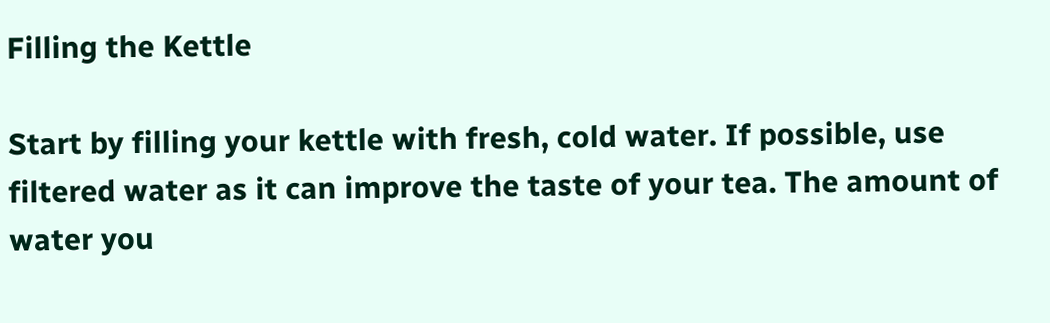Filling the Kettle

Start by filling your kettle with fresh, cold water. If possible, use filtered water as it can improve the taste of your tea. The amount of water you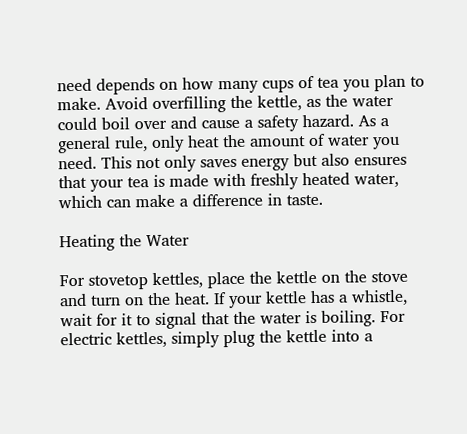need depends on how many cups of tea you plan to make. Avoid overfilling the kettle, as the water could boil over and cause a safety hazard. As a general rule, only heat the amount of water you need. This not only saves energy but also ensures that your tea is made with freshly heated water, which can make a difference in taste.

Heating the Water

For stovetop kettles, place the kettle on the stove and turn on the heat. If your kettle has a whistle, wait for it to signal that the water is boiling. For electric kettles, simply plug the kettle into a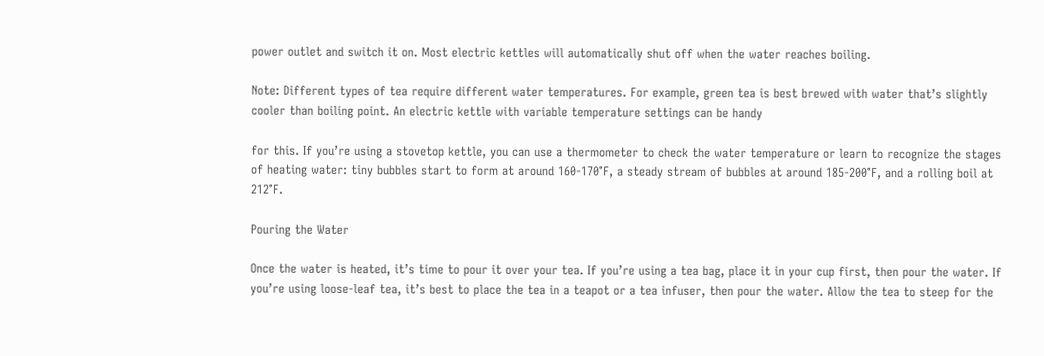power outlet and switch it on. Most electric kettles will automatically shut off when the water reaches boiling.

Note: Different types of tea require different water temperatures. For example, green tea is best brewed with water that’s slightly cooler than boiling point. An electric kettle with variable temperature settings can be handy

for this. If you’re using a stovetop kettle, you can use a thermometer to check the water temperature or learn to recognize the stages of heating water: tiny bubbles start to form at around 160-170°F, a steady stream of bubbles at around 185-200°F, and a rolling boil at 212°F.

Pouring the Water

Once the water is heated, it’s time to pour it over your tea. If you’re using a tea bag, place it in your cup first, then pour the water. If you’re using loose-leaf tea, it’s best to place the tea in a teapot or a tea infuser, then pour the water. Allow the tea to steep for the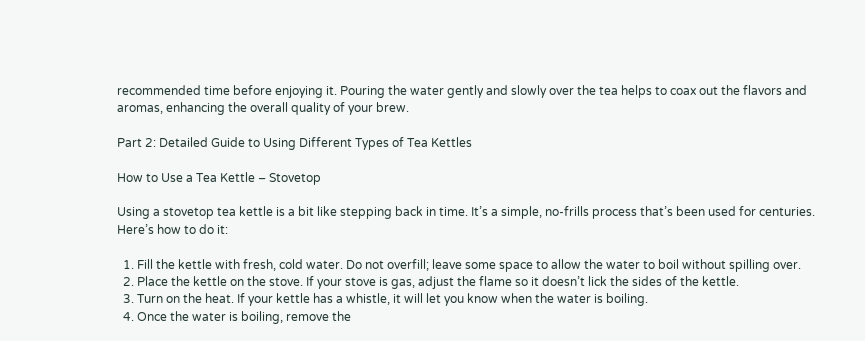recommended time before enjoying it. Pouring the water gently and slowly over the tea helps to coax out the flavors and aromas, enhancing the overall quality of your brew.

Part 2: Detailed Guide to Using Different Types of Tea Kettles

How to Use a Tea Kettle – Stovetop

Using a stovetop tea kettle is a bit like stepping back in time. It’s a simple, no-frills process that’s been used for centuries. Here’s how to do it:

  1. Fill the kettle with fresh, cold water. Do not overfill; leave some space to allow the water to boil without spilling over.
  2. Place the kettle on the stove. If your stove is gas, adjust the flame so it doesn’t lick the sides of the kettle.
  3. Turn on the heat. If your kettle has a whistle, it will let you know when the water is boiling.
  4. Once the water is boiling, remove the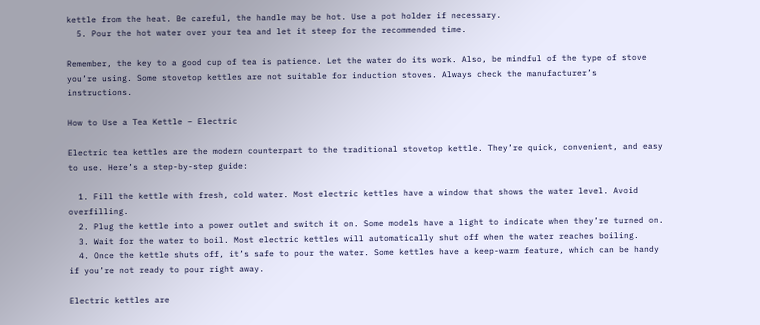kettle from the heat. Be careful, the handle may be hot. Use a pot holder if necessary.
  5. Pour the hot water over your tea and let it steep for the recommended time.

Remember, the key to a good cup of tea is patience. Let the water do its work. Also, be mindful of the type of stove you’re using. Some stovetop kettles are not suitable for induction stoves. Always check the manufacturer’s instructions.

How to Use a Tea Kettle – Electric

Electric tea kettles are the modern counterpart to the traditional stovetop kettle. They’re quick, convenient, and easy to use. Here’s a step-by-step guide:

  1. Fill the kettle with fresh, cold water. Most electric kettles have a window that shows the water level. Avoid overfilling.
  2. Plug the kettle into a power outlet and switch it on. Some models have a light to indicate when they’re turned on.
  3. Wait for the water to boil. Most electric kettles will automatically shut off when the water reaches boiling.
  4. Once the kettle shuts off, it’s safe to pour the water. Some kettles have a keep-warm feature, which can be handy if you’re not ready to pour right away.

Electric kettles are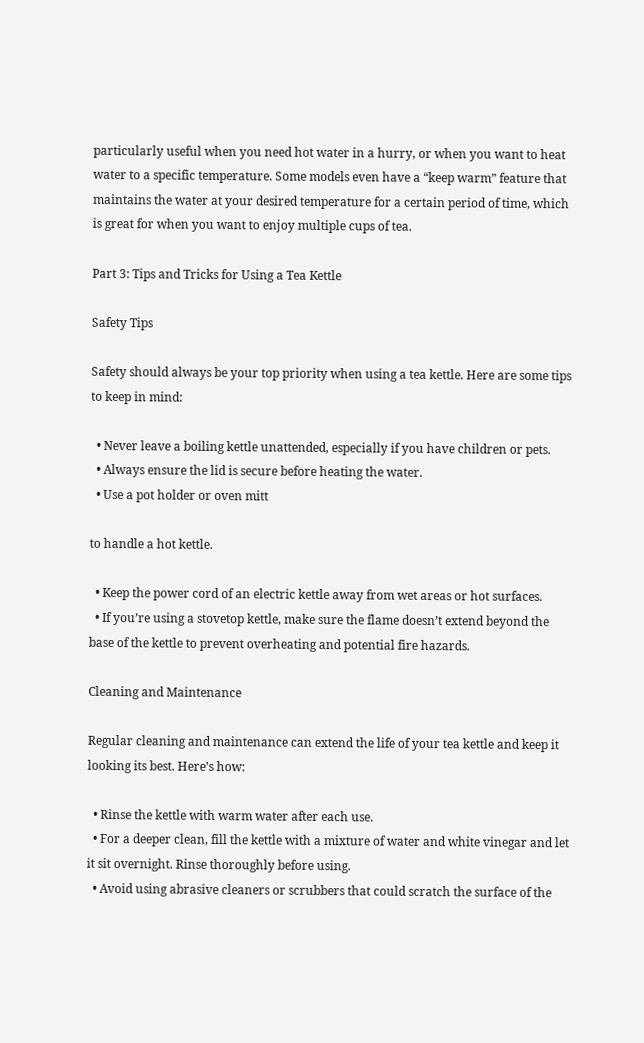particularly useful when you need hot water in a hurry, or when you want to heat water to a specific temperature. Some models even have a “keep warm” feature that maintains the water at your desired temperature for a certain period of time, which is great for when you want to enjoy multiple cups of tea.

Part 3: Tips and Tricks for Using a Tea Kettle

Safety Tips

Safety should always be your top priority when using a tea kettle. Here are some tips to keep in mind:

  • Never leave a boiling kettle unattended, especially if you have children or pets.
  • Always ensure the lid is secure before heating the water.
  • Use a pot holder or oven mitt

to handle a hot kettle.

  • Keep the power cord of an electric kettle away from wet areas or hot surfaces.
  • If you’re using a stovetop kettle, make sure the flame doesn’t extend beyond the base of the kettle to prevent overheating and potential fire hazards.

Cleaning and Maintenance

Regular cleaning and maintenance can extend the life of your tea kettle and keep it looking its best. Here’s how:

  • Rinse the kettle with warm water after each use.
  • For a deeper clean, fill the kettle with a mixture of water and white vinegar and let it sit overnight. Rinse thoroughly before using.
  • Avoid using abrasive cleaners or scrubbers that could scratch the surface of the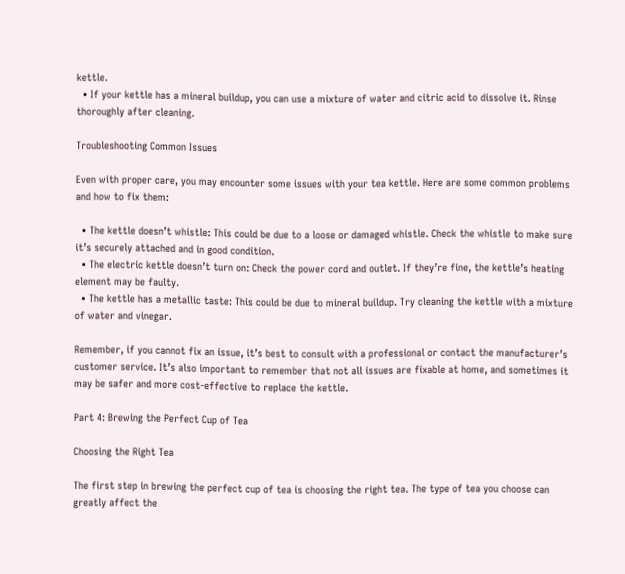kettle.
  • If your kettle has a mineral buildup, you can use a mixture of water and citric acid to dissolve it. Rinse thoroughly after cleaning.

Troubleshooting Common Issues

Even with proper care, you may encounter some issues with your tea kettle. Here are some common problems and how to fix them:

  • The kettle doesn’t whistle: This could be due to a loose or damaged whistle. Check the whistle to make sure it’s securely attached and in good condition.
  • The electric kettle doesn’t turn on: Check the power cord and outlet. If they’re fine, the kettle’s heating element may be faulty.
  • The kettle has a metallic taste: This could be due to mineral buildup. Try cleaning the kettle with a mixture of water and vinegar.

Remember, if you cannot fix an issue, it’s best to consult with a professional or contact the manufacturer’s customer service. It’s also important to remember that not all issues are fixable at home, and sometimes it may be safer and more cost-effective to replace the kettle.

Part 4: Brewing the Perfect Cup of Tea

Choosing the Right Tea

The first step in brewing the perfect cup of tea is choosing the right tea. The type of tea you choose can greatly affect the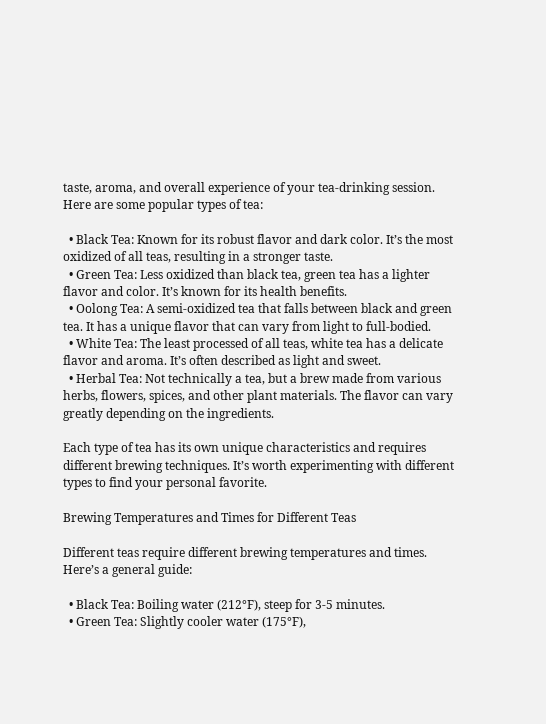taste, aroma, and overall experience of your tea-drinking session. Here are some popular types of tea:

  • Black Tea: Known for its robust flavor and dark color. It’s the most oxidized of all teas, resulting in a stronger taste.
  • Green Tea: Less oxidized than black tea, green tea has a lighter flavor and color. It’s known for its health benefits.
  • Oolong Tea: A semi-oxidized tea that falls between black and green tea. It has a unique flavor that can vary from light to full-bodied.
  • White Tea: The least processed of all teas, white tea has a delicate flavor and aroma. It’s often described as light and sweet.
  • Herbal Tea: Not technically a tea, but a brew made from various herbs, flowers, spices, and other plant materials. The flavor can vary greatly depending on the ingredients.

Each type of tea has its own unique characteristics and requires different brewing techniques. It’s worth experimenting with different types to find your personal favorite.

Brewing Temperatures and Times for Different Teas

Different teas require different brewing temperatures and times. Here’s a general guide:

  • Black Tea: Boiling water (212°F), steep for 3-5 minutes.
  • Green Tea: Slightly cooler water (175°F),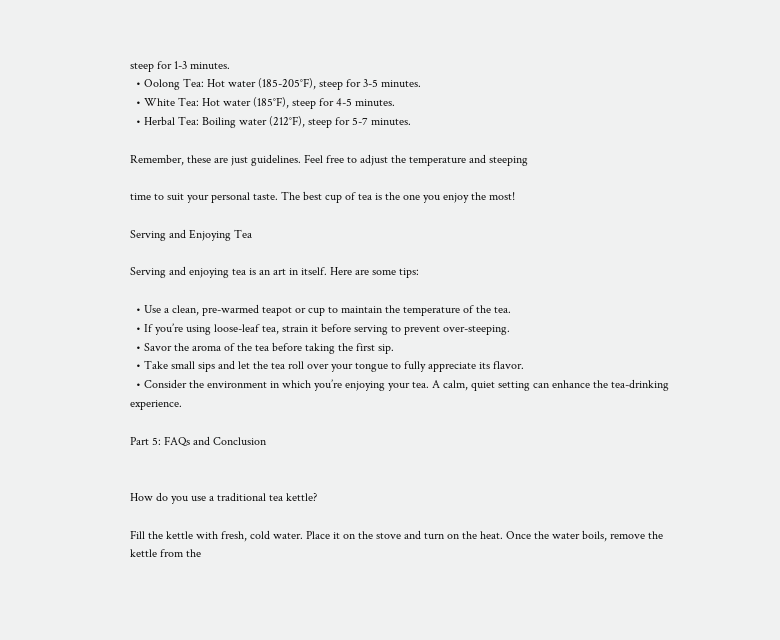steep for 1-3 minutes.
  • Oolong Tea: Hot water (185-205°F), steep for 3-5 minutes.
  • White Tea: Hot water (185°F), steep for 4-5 minutes.
  • Herbal Tea: Boiling water (212°F), steep for 5-7 minutes.

Remember, these are just guidelines. Feel free to adjust the temperature and steeping

time to suit your personal taste. The best cup of tea is the one you enjoy the most!

Serving and Enjoying Tea

Serving and enjoying tea is an art in itself. Here are some tips:

  • Use a clean, pre-warmed teapot or cup to maintain the temperature of the tea.
  • If you’re using loose-leaf tea, strain it before serving to prevent over-steeping.
  • Savor the aroma of the tea before taking the first sip.
  • Take small sips and let the tea roll over your tongue to fully appreciate its flavor.
  • Consider the environment in which you’re enjoying your tea. A calm, quiet setting can enhance the tea-drinking experience.

Part 5: FAQs and Conclusion


How do you use a traditional tea kettle?

Fill the kettle with fresh, cold water. Place it on the stove and turn on the heat. Once the water boils, remove the kettle from the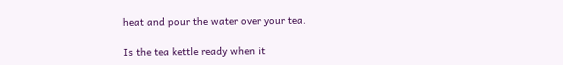heat and pour the water over your tea.

Is the tea kettle ready when it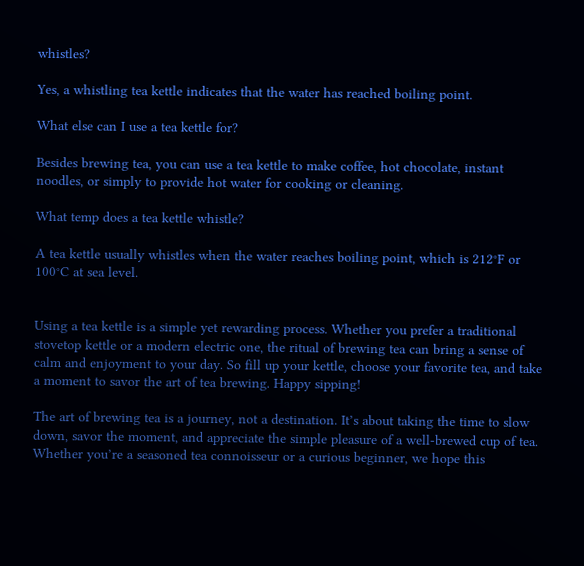whistles?

Yes, a whistling tea kettle indicates that the water has reached boiling point.

What else can I use a tea kettle for?

Besides brewing tea, you can use a tea kettle to make coffee, hot chocolate, instant noodles, or simply to provide hot water for cooking or cleaning.

What temp does a tea kettle whistle?

A tea kettle usually whistles when the water reaches boiling point, which is 212°F or 100°C at sea level.


Using a tea kettle is a simple yet rewarding process. Whether you prefer a traditional stovetop kettle or a modern electric one, the ritual of brewing tea can bring a sense of calm and enjoyment to your day. So fill up your kettle, choose your favorite tea, and take a moment to savor the art of tea brewing. Happy sipping!

The art of brewing tea is a journey, not a destination. It’s about taking the time to slow down, savor the moment, and appreciate the simple pleasure of a well-brewed cup of tea. Whether you’re a seasoned tea connoisseur or a curious beginner, we hope this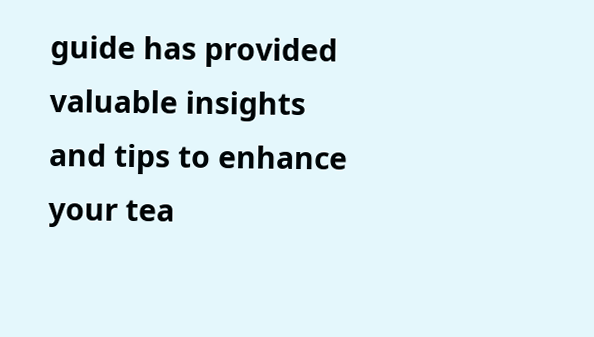guide has provided valuable insights and tips to enhance your tea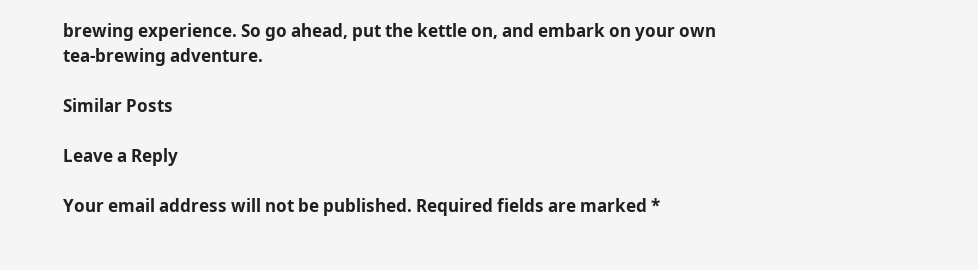brewing experience. So go ahead, put the kettle on, and embark on your own tea-brewing adventure.

Similar Posts

Leave a Reply

Your email address will not be published. Required fields are marked *